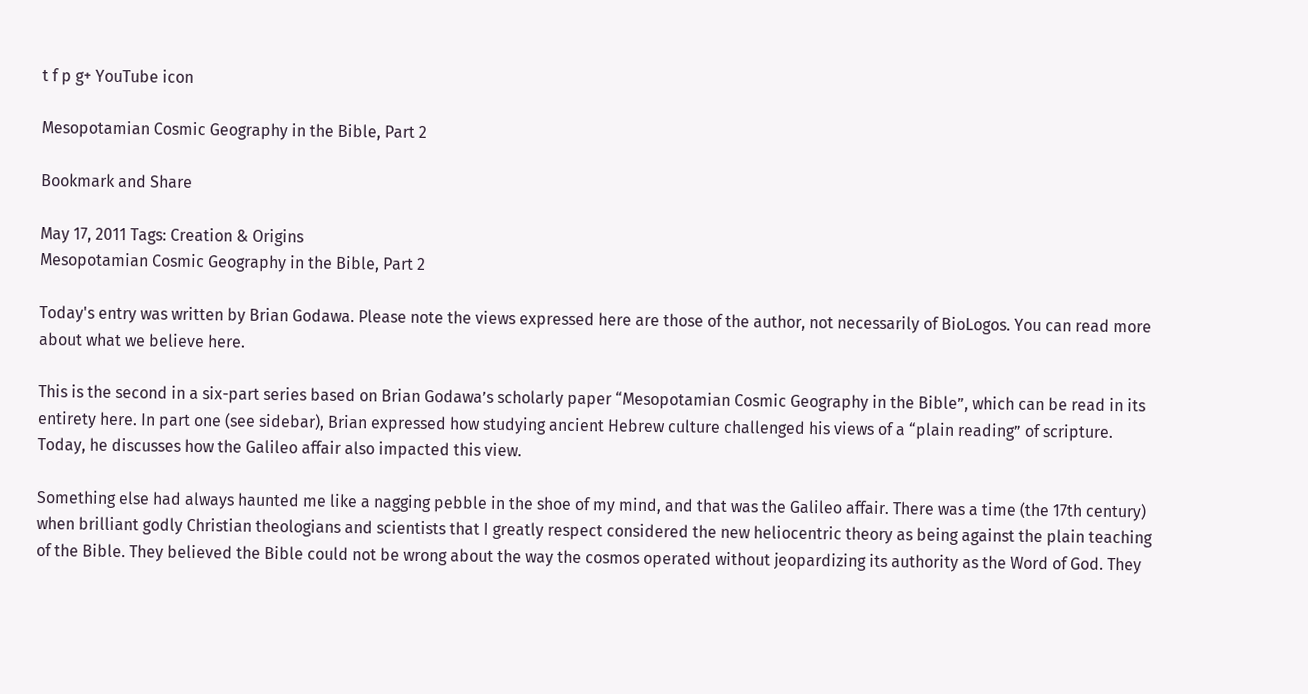t f p g+ YouTube icon

Mesopotamian Cosmic Geography in the Bible, Part 2

Bookmark and Share

May 17, 2011 Tags: Creation & Origins
Mesopotamian Cosmic Geography in the Bible, Part 2

Today's entry was written by Brian Godawa. Please note the views expressed here are those of the author, not necessarily of BioLogos. You can read more about what we believe here.

This is the second in a six-part series based on Brian Godawa’s scholarly paper “Mesopotamian Cosmic Geography in the Bible”, which can be read in its entirety here. In part one (see sidebar), Brian expressed how studying ancient Hebrew culture challenged his views of a “plain reading” of scripture. Today, he discusses how the Galileo affair also impacted this view.

Something else had always haunted me like a nagging pebble in the shoe of my mind, and that was the Galileo affair. There was a time (the 17th century) when brilliant godly Christian theologians and scientists that I greatly respect considered the new heliocentric theory as being against the plain teaching of the Bible. They believed the Bible could not be wrong about the way the cosmos operated without jeopardizing its authority as the Word of God. They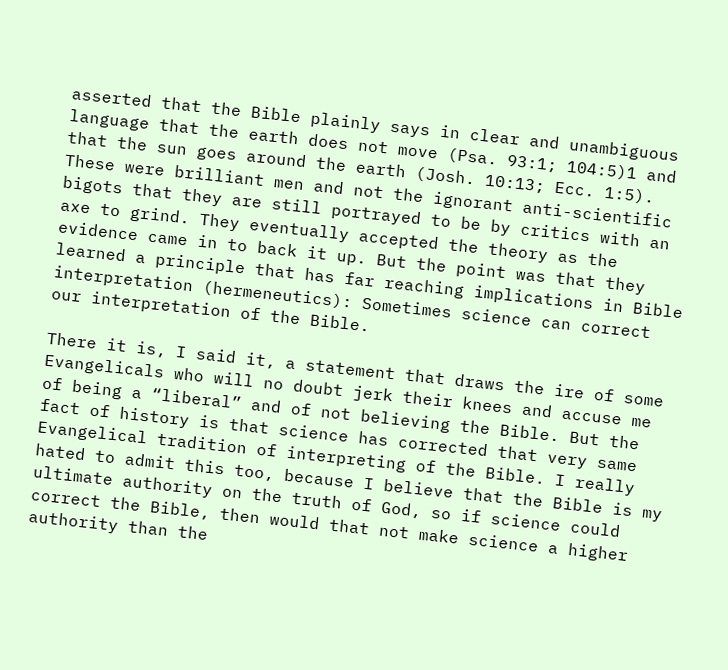asserted that the Bible plainly says in clear and unambiguous language that the earth does not move (Psa. 93:1; 104:5)1 and that the sun goes around the earth (Josh. 10:13; Ecc. 1:5). These were brilliant men and not the ignorant anti-scientific bigots that they are still portrayed to be by critics with an axe to grind. They eventually accepted the theory as the evidence came in to back it up. But the point was that they learned a principle that has far reaching implications in Bible interpretation (hermeneutics): Sometimes science can correct our interpretation of the Bible.

There it is, I said it, a statement that draws the ire of some Evangelicals who will no doubt jerk their knees and accuse me of being a “liberal” and of not believing the Bible. But the fact of history is that science has corrected that very same Evangelical tradition of interpreting of the Bible. I really hated to admit this too, because I believe that the Bible is my ultimate authority on the truth of God, so if science could correct the Bible, then would that not make science a higher authority than the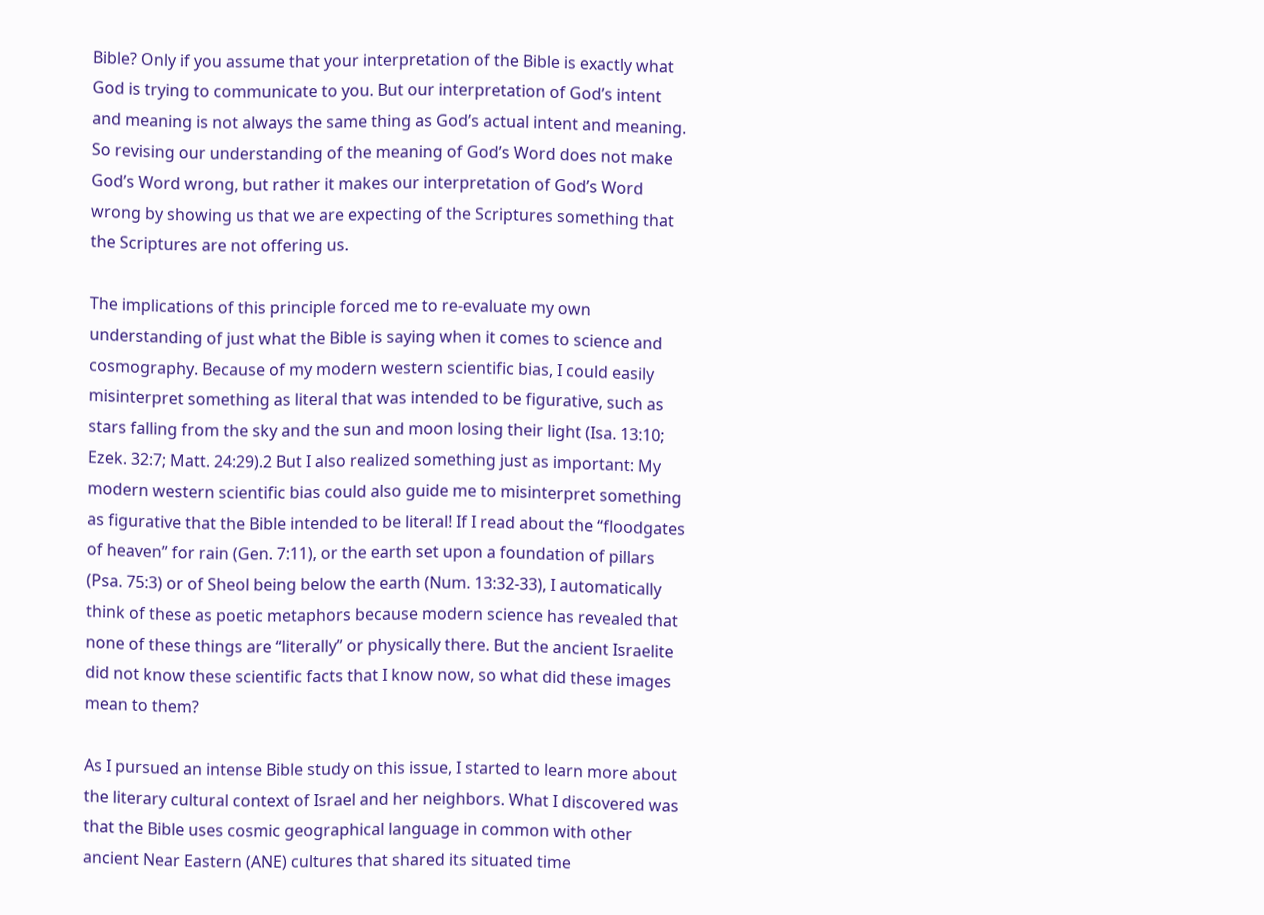Bible? Only if you assume that your interpretation of the Bible is exactly what God is trying to communicate to you. But our interpretation of God’s intent and meaning is not always the same thing as God’s actual intent and meaning. So revising our understanding of the meaning of God’s Word does not make God’s Word wrong, but rather it makes our interpretation of God’s Word wrong by showing us that we are expecting of the Scriptures something that the Scriptures are not offering us.

The implications of this principle forced me to re-evaluate my own understanding of just what the Bible is saying when it comes to science and cosmography. Because of my modern western scientific bias, I could easily misinterpret something as literal that was intended to be figurative, such as stars falling from the sky and the sun and moon losing their light (Isa. 13:10; Ezek. 32:7; Matt. 24:29).2 But I also realized something just as important: My modern western scientific bias could also guide me to misinterpret something as figurative that the Bible intended to be literal! If I read about the “floodgates of heaven” for rain (Gen. 7:11), or the earth set upon a foundation of pillars (Psa. 75:3) or of Sheol being below the earth (Num. 13:32-33), I automatically think of these as poetic metaphors because modern science has revealed that none of these things are “literally” or physically there. But the ancient Israelite did not know these scientific facts that I know now, so what did these images mean to them?

As I pursued an intense Bible study on this issue, I started to learn more about the literary cultural context of Israel and her neighbors. What I discovered was that the Bible uses cosmic geographical language in common with other ancient Near Eastern (ANE) cultures that shared its situated time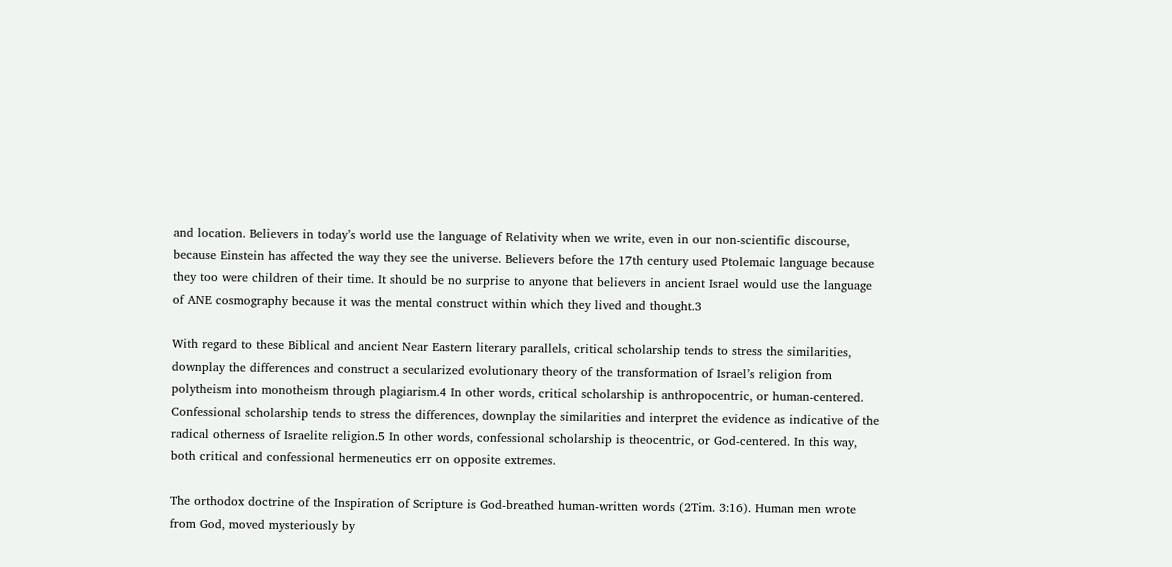and location. Believers in today’s world use the language of Relativity when we write, even in our non-scientific discourse, because Einstein has affected the way they see the universe. Believers before the 17th century used Ptolemaic language because they too were children of their time. It should be no surprise to anyone that believers in ancient Israel would use the language of ANE cosmography because it was the mental construct within which they lived and thought.3

With regard to these Biblical and ancient Near Eastern literary parallels, critical scholarship tends to stress the similarities, downplay the differences and construct a secularized evolutionary theory of the transformation of Israel’s religion from polytheism into monotheism through plagiarism.4 In other words, critical scholarship is anthropocentric, or human-centered. Confessional scholarship tends to stress the differences, downplay the similarities and interpret the evidence as indicative of the radical otherness of Israelite religion.5 In other words, confessional scholarship is theocentric, or God-centered. In this way, both critical and confessional hermeneutics err on opposite extremes.

The orthodox doctrine of the Inspiration of Scripture is God-breathed human-written words (2Tim. 3:16). Human men wrote from God, moved mysteriously by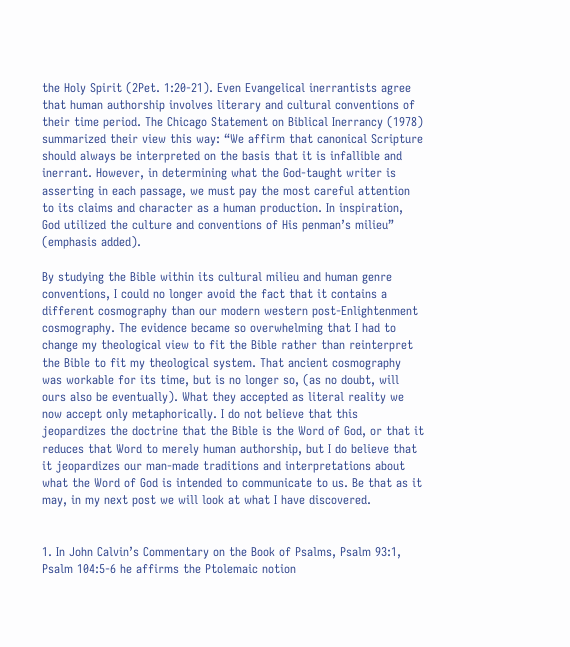the Holy Spirit (2Pet. 1:20-21). Even Evangelical inerrantists agree that human authorship involves literary and cultural conventions of their time period. The Chicago Statement on Biblical Inerrancy (1978) summarized their view this way: “We affirm that canonical Scripture should always be interpreted on the basis that it is infallible and inerrant. However, in determining what the God-taught writer is asserting in each passage, we must pay the most careful attention to its claims and character as a human production. In inspiration, God utilized the culture and conventions of His penman’s milieu” (emphasis added).

By studying the Bible within its cultural milieu and human genre conventions, I could no longer avoid the fact that it contains a different cosmography than our modern western post-Enlightenment cosmography. The evidence became so overwhelming that I had to change my theological view to fit the Bible rather than reinterpret the Bible to fit my theological system. That ancient cosmography was workable for its time, but is no longer so, (as no doubt, will ours also be eventually). What they accepted as literal reality we now accept only metaphorically. I do not believe that this jeopardizes the doctrine that the Bible is the Word of God, or that it reduces that Word to merely human authorship, but I do believe that it jeopardizes our man-made traditions and interpretations about what the Word of God is intended to communicate to us. Be that as it may, in my next post we will look at what I have discovered.


1. In John Calvin’s Commentary on the Book of Psalms, Psalm 93:1, Psalm 104:5-6 he affirms the Ptolemaic notion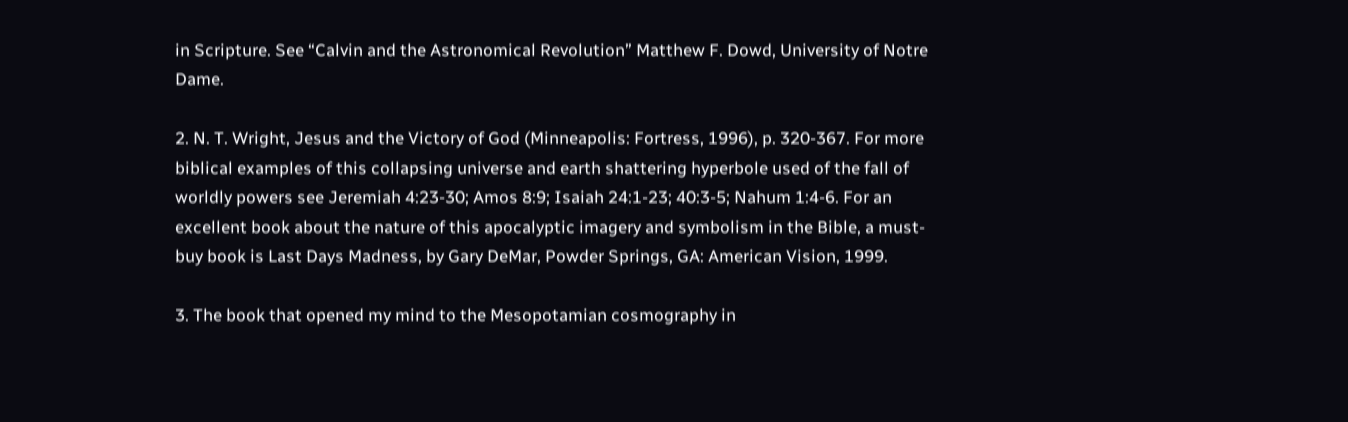in Scripture. See “Calvin and the Astronomical Revolution” Matthew F. Dowd, University of Notre Dame.

2. N. T. Wright, Jesus and the Victory of God (Minneapolis: Fortress, 1996), p. 320-367. For more biblical examples of this collapsing universe and earth shattering hyperbole used of the fall of worldly powers see Jeremiah 4:23-30; Amos 8:9; Isaiah 24:1-23; 40:3-5; Nahum 1:4-6. For an excellent book about the nature of this apocalyptic imagery and symbolism in the Bible, a must-buy book is Last Days Madness, by Gary DeMar, Powder Springs, GA: American Vision, 1999.

3. The book that opened my mind to the Mesopotamian cosmography in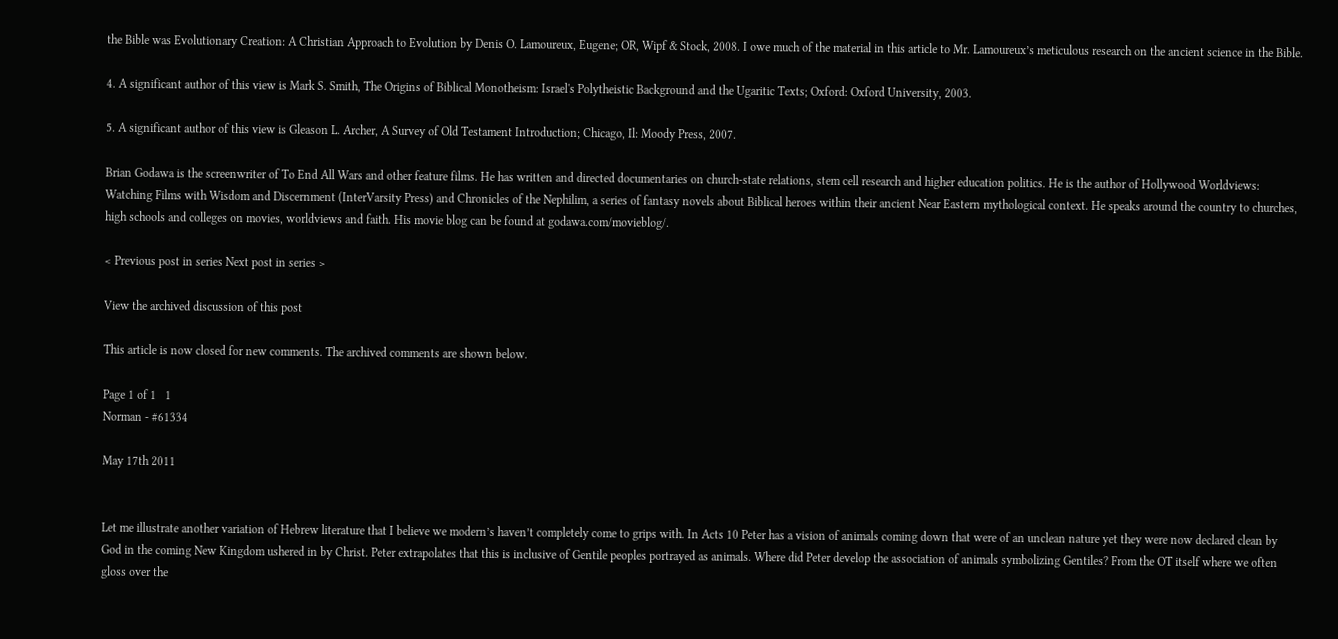the Bible was Evolutionary Creation: A Christian Approach to Evolution by Denis O. Lamoureux, Eugene; OR, Wipf & Stock, 2008. I owe much of the material in this article to Mr. Lamoureux’s meticulous research on the ancient science in the Bible.

4. A significant author of this view is Mark S. Smith, The Origins of Biblical Monotheism: Israel's Polytheistic Background and the Ugaritic Texts; Oxford: Oxford University, 2003.

5. A significant author of this view is Gleason L. Archer, A Survey of Old Testament Introduction; Chicago, Il: Moody Press, 2007.

Brian Godawa is the screenwriter of To End All Wars and other feature films. He has written and directed documentaries on church-state relations, stem cell research and higher education politics. He is the author of Hollywood Worldviews: Watching Films with Wisdom and Discernment (InterVarsity Press) and Chronicles of the Nephilim, a series of fantasy novels about Biblical heroes within their ancient Near Eastern mythological context. He speaks around the country to churches, high schools and colleges on movies, worldviews and faith. His movie blog can be found at godawa.com/movieblog/.

< Previous post in series Next post in series >

View the archived discussion of this post

This article is now closed for new comments. The archived comments are shown below.

Page 1 of 1   1
Norman - #61334

May 17th 2011


Let me illustrate another variation of Hebrew literature that I believe we modern’s haven’t completely come to grips with. In Acts 10 Peter has a vision of animals coming down that were of an unclean nature yet they were now declared clean by God in the coming New Kingdom ushered in by Christ. Peter extrapolates that this is inclusive of Gentile peoples portrayed as animals. Where did Peter develop the association of animals symbolizing Gentiles? From the OT itself where we often gloss over the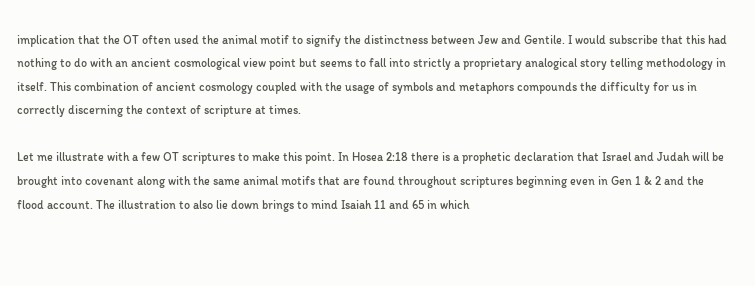implication that the OT often used the animal motif to signify the distinctness between Jew and Gentile. I would subscribe that this had nothing to do with an ancient cosmological view point but seems to fall into strictly a proprietary analogical story telling methodology in itself. This combination of ancient cosmology coupled with the usage of symbols and metaphors compounds the difficulty for us in correctly discerning the context of scripture at times.

Let me illustrate with a few OT scriptures to make this point. In Hosea 2:18 there is a prophetic declaration that Israel and Judah will be brought into covenant along with the same animal motifs that are found throughout scriptures beginning even in Gen 1 & 2 and the flood account. The illustration to also lie down brings to mind Isaiah 11 and 65 in which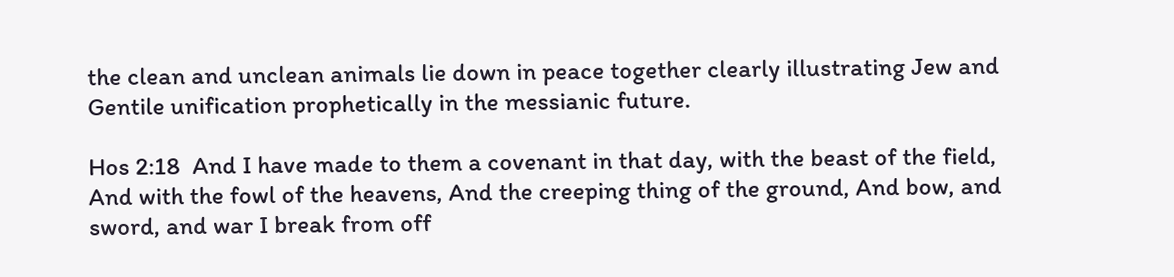the clean and unclean animals lie down in peace together clearly illustrating Jew and Gentile unification prophetically in the messianic future.

Hos 2:18  And I have made to them a covenant in that day, with the beast of the field, And with the fowl of the heavens, And the creeping thing of the ground, And bow, and sword, and war I break from off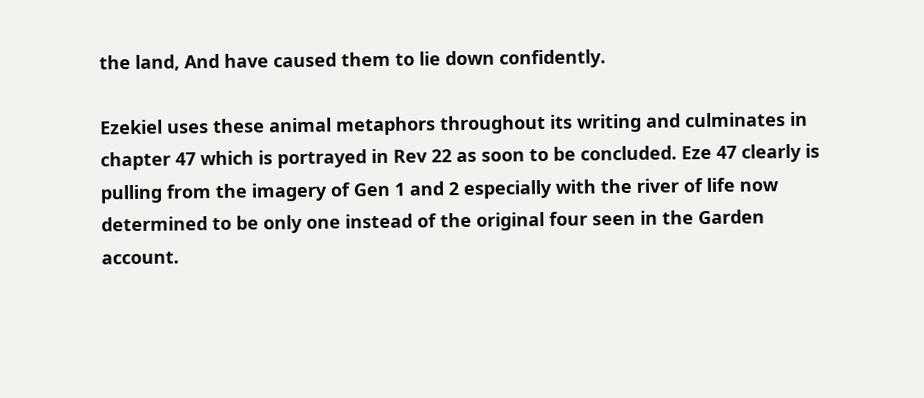the land, And have caused them to lie down confidently.

Ezekiel uses these animal metaphors throughout its writing and culminates in chapter 47 which is portrayed in Rev 22 as soon to be concluded. Eze 47 clearly is pulling from the imagery of Gen 1 and 2 especially with the river of life now determined to be only one instead of the original four seen in the Garden account.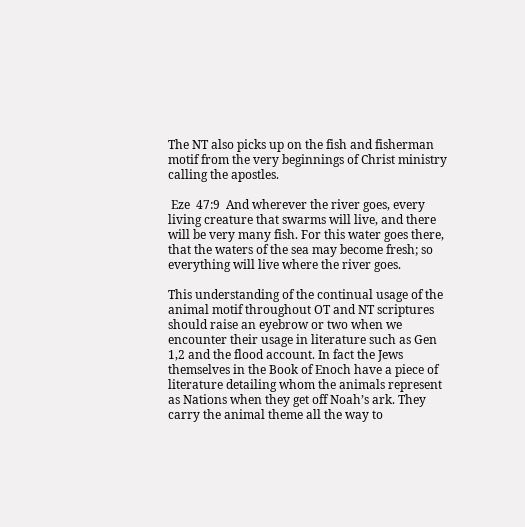The NT also picks up on the fish and fisherman motif from the very beginnings of Christ ministry calling the apostles.

 Eze  47:9  And wherever the river goes, every living creature that swarms will live, and there will be very many fish. For this water goes there, that the waters of the sea may become fresh; so everything will live where the river goes.

This understanding of the continual usage of the animal motif throughout OT and NT scriptures should raise an eyebrow or two when we encounter their usage in literature such as Gen 1,2 and the flood account. In fact the Jews themselves in the Book of Enoch have a piece of literature detailing whom the animals represent as Nations when they get off Noah’s ark. They carry the animal theme all the way to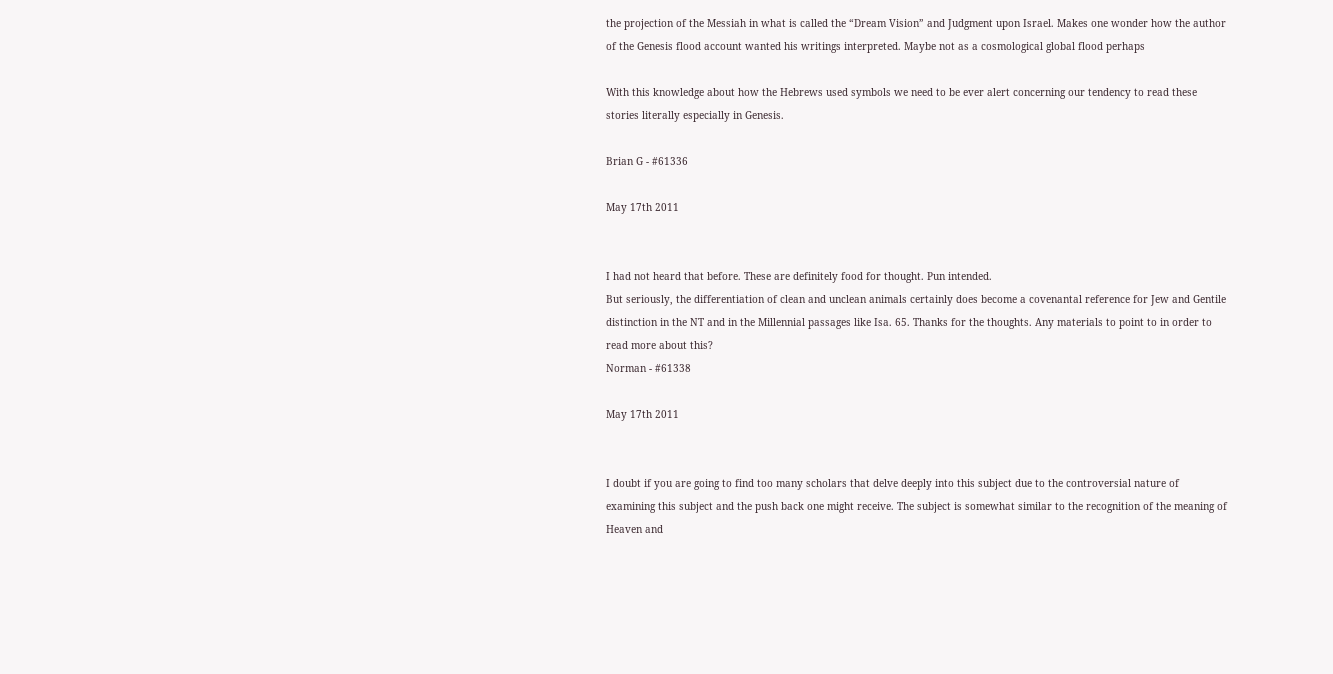the projection of the Messiah in what is called the “Dream Vision” and Judgment upon Israel. Makes one wonder how the author of the Genesis flood account wanted his writings interpreted. Maybe not as a cosmological global flood perhaps

With this knowledge about how the Hebrews used symbols we need to be ever alert concerning our tendency to read these stories literally especially in Genesis.

Brian G - #61336

May 17th 2011


I had not heard that before. These are definitely food for thought. Pun intended.
But seriously, the differentiation of clean and unclean animals certainly does become a covenantal reference for Jew and Gentile distinction in the NT and in the Millennial passages like Isa. 65. Thanks for the thoughts. Any materials to point to in order to read more about this?
Norman - #61338

May 17th 2011


I doubt if you are going to find too many scholars that delve deeply into this subject due to the controversial nature of examining this subject and the push back one might receive. The subject is somewhat similar to the recognition of the meaning of Heaven and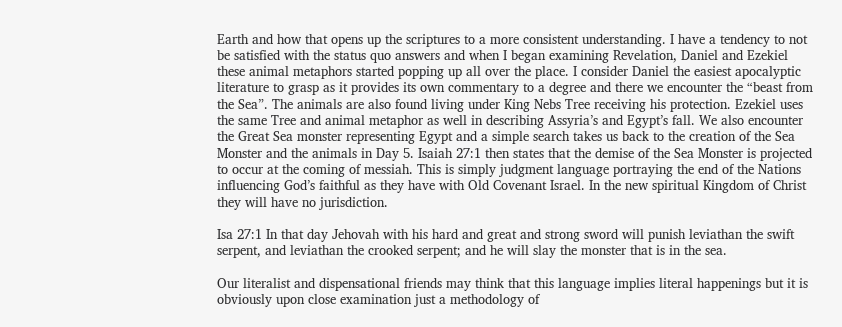Earth and how that opens up the scriptures to a more consistent understanding. I have a tendency to not be satisfied with the status quo answers and when I began examining Revelation, Daniel and Ezekiel these animal metaphors started popping up all over the place. I consider Daniel the easiest apocalyptic literature to grasp as it provides its own commentary to a degree and there we encounter the “beast from the Sea”. The animals are also found living under King Nebs Tree receiving his protection. Ezekiel uses the same Tree and animal metaphor as well in describing Assyria’s and Egypt’s fall. We also encounter the Great Sea monster representing Egypt and a simple search takes us back to the creation of the Sea Monster and the animals in Day 5. Isaiah 27:1 then states that the demise of the Sea Monster is projected to occur at the coming of messiah. This is simply judgment language portraying the end of the Nations influencing God’s faithful as they have with Old Covenant Israel. In the new spiritual Kingdom of Christ they will have no jurisdiction.

Isa 27:1 In that day Jehovah with his hard and great and strong sword will punish leviathan the swift serpent, and leviathan the crooked serpent; and he will slay the monster that is in the sea.

Our literalist and dispensational friends may think that this language implies literal happenings but it is obviously upon close examination just a methodology of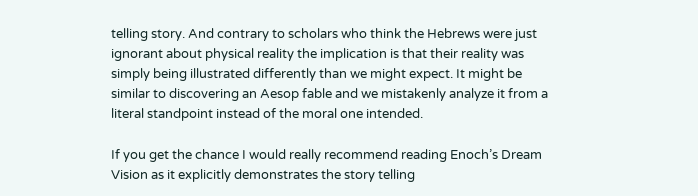telling story. And contrary to scholars who think the Hebrews were just ignorant about physical reality the implication is that their reality was simply being illustrated differently than we might expect. It might be similar to discovering an Aesop fable and we mistakenly analyze it from a literal standpoint instead of the moral one intended.

If you get the chance I would really recommend reading Enoch’s Dream Vision as it explicitly demonstrates the story telling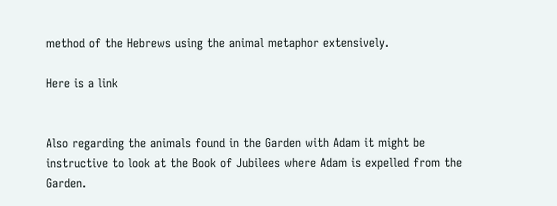method of the Hebrews using the animal metaphor extensively.

Here is a link


Also regarding the animals found in the Garden with Adam it might be instructive to look at the Book of Jubilees where Adam is expelled from the Garden.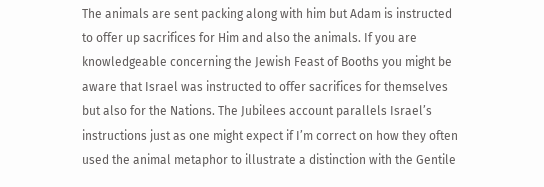The animals are sent packing along with him but Adam is instructed to offer up sacrifices for Him and also the animals. If you are knowledgeable concerning the Jewish Feast of Booths you might be aware that Israel was instructed to offer sacrifices for themselves but also for the Nations. The Jubilees account parallels Israel’s instructions just as one might expect if I’m correct on how they often used the animal metaphor to illustrate a distinction with the Gentile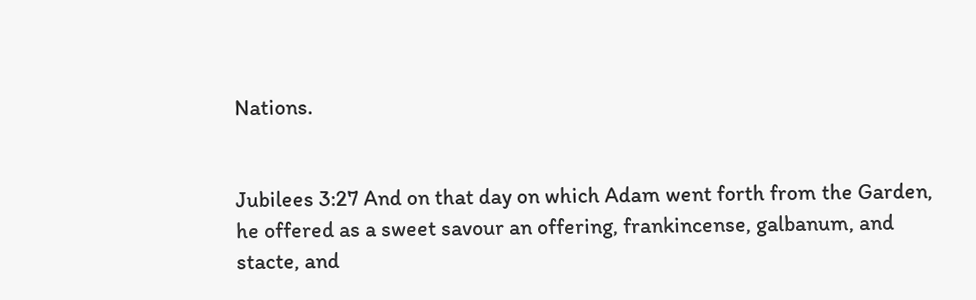Nations.


Jubilees 3:27 And on that day on which Adam went forth from the Garden, he offered as a sweet savour an offering, frankincense, galbanum, and stacte, and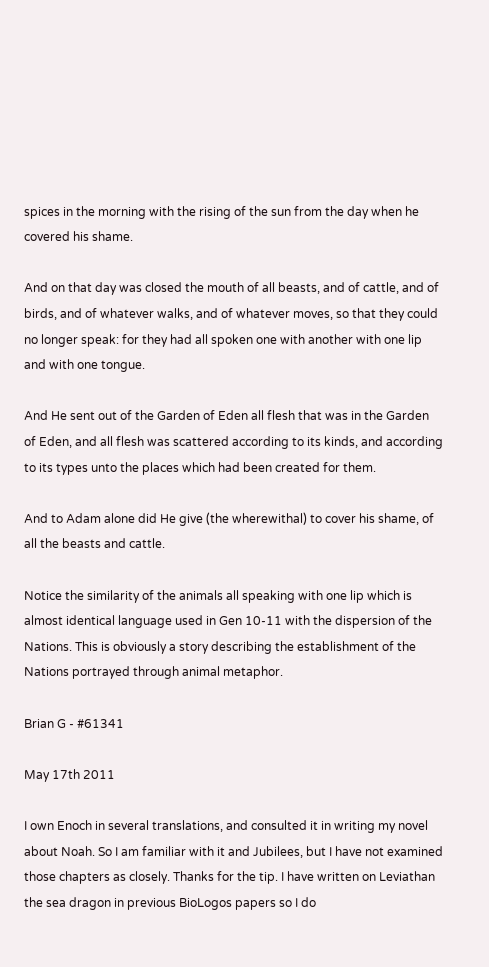spices in the morning with the rising of the sun from the day when he covered his shame.

And on that day was closed the mouth of all beasts, and of cattle, and of birds, and of whatever walks, and of whatever moves, so that they could no longer speak: for they had all spoken one with another with one lip and with one tongue.

And He sent out of the Garden of Eden all flesh that was in the Garden of Eden, and all flesh was scattered according to its kinds, and according to its types unto the places which had been created for them.

And to Adam alone did He give (the wherewithal) to cover his shame, of all the beasts and cattle.

Notice the similarity of the animals all speaking with one lip which is almost identical language used in Gen 10-11 with the dispersion of the Nations. This is obviously a story describing the establishment of the Nations portrayed through animal metaphor.

Brian G - #61341

May 17th 2011

I own Enoch in several translations, and consulted it in writing my novel about Noah. So I am familiar with it and Jubilees, but I have not examined those chapters as closely. Thanks for the tip. I have written on Leviathan the sea dragon in previous BioLogos papers so I do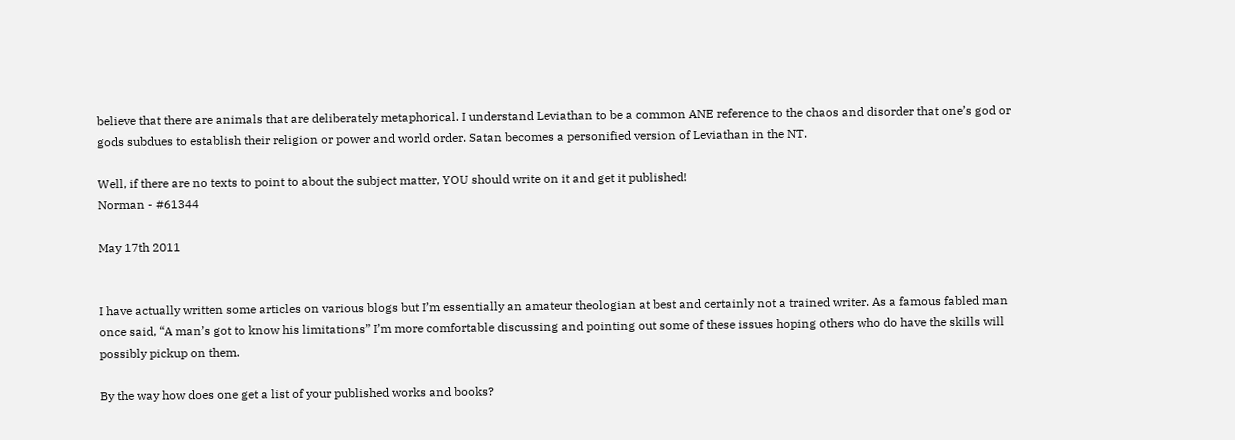believe that there are animals that are deliberately metaphorical. I understand Leviathan to be a common ANE reference to the chaos and disorder that one’s god or gods subdues to establish their religion or power and world order. Satan becomes a personified version of Leviathan in the NT.

Well, if there are no texts to point to about the subject matter, YOU should write on it and get it published!
Norman - #61344

May 17th 2011


I have actually written some articles on various blogs but I’m essentially an amateur theologian at best and certainly not a trained writer. As a famous fabled man once said, “A man’s got to know his limitations” I’m more comfortable discussing and pointing out some of these issues hoping others who do have the skills will possibly pickup on them.

By the way how does one get a list of your published works and books?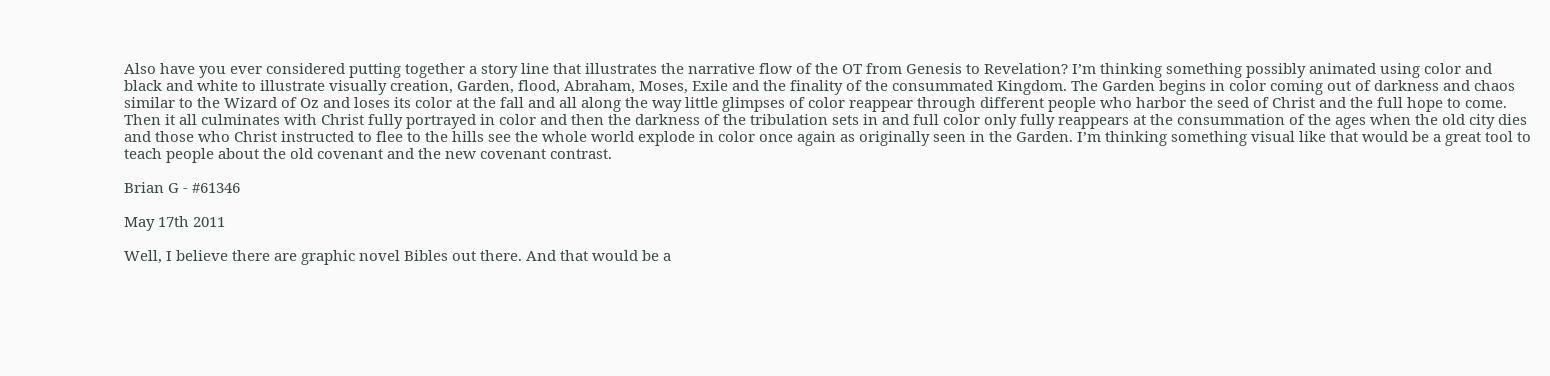Also have you ever considered putting together a story line that illustrates the narrative flow of the OT from Genesis to Revelation? I’m thinking something possibly animated using color and black and white to illustrate visually creation, Garden, flood, Abraham, Moses, Exile and the finality of the consummated Kingdom. The Garden begins in color coming out of darkness and chaos similar to the Wizard of Oz and loses its color at the fall and all along the way little glimpses of color reappear through different people who harbor the seed of Christ and the full hope to come. Then it all culminates with Christ fully portrayed in color and then the darkness of the tribulation sets in and full color only fully reappears at the consummation of the ages when the old city dies and those who Christ instructed to flee to the hills see the whole world explode in color once again as originally seen in the Garden. I’m thinking something visual like that would be a great tool to teach people about the old covenant and the new covenant contrast.

Brian G - #61346

May 17th 2011

Well, I believe there are graphic novel Bibles out there. And that would be a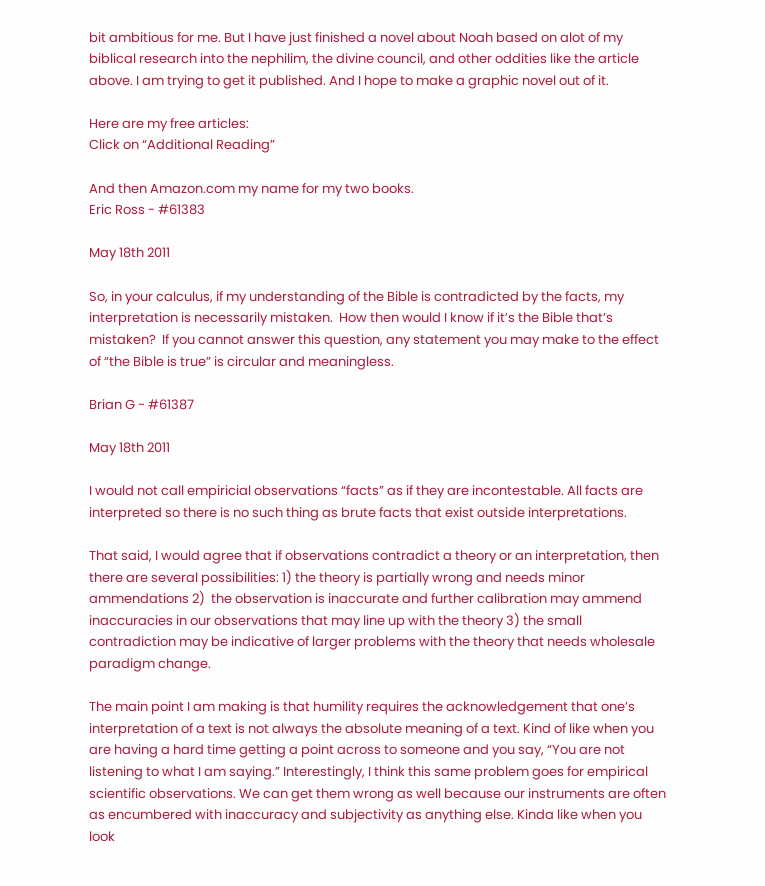bit ambitious for me. But I have just finished a novel about Noah based on alot of my biblical research into the nephilim, the divine council, and other oddities like the article above. I am trying to get it published. And I hope to make a graphic novel out of it.

Here are my free articles:
Click on “Additional Reading”

And then Amazon.com my name for my two books.
Eric Ross - #61383

May 18th 2011

So, in your calculus, if my understanding of the Bible is contradicted by the facts, my interpretation is necessarily mistaken.  How then would I know if it’s the Bible that’s mistaken?  If you cannot answer this question, any statement you may make to the effect of “the Bible is true” is circular and meaningless.

Brian G - #61387

May 18th 2011

I would not call empiricial observations “facts” as if they are incontestable. All facts are interpreted so there is no such thing as brute facts that exist outside interpretations.

That said, I would agree that if observations contradict a theory or an interpretation, then there are several possibilities: 1) the theory is partially wrong and needs minor ammendations 2)  the observation is inaccurate and further calibration may ammend inaccuracies in our observations that may line up with the theory 3) the small contradiction may be indicative of larger problems with the theory that needs wholesale paradigm change.

The main point I am making is that humility requires the acknowledgement that one’s interpretation of a text is not always the absolute meaning of a text. Kind of like when you are having a hard time getting a point across to someone and you say, “You are not listening to what I am saying.” Interestingly, I think this same problem goes for empirical scientific observations. We can get them wrong as well because our instruments are often as encumbered with inaccuracy and subjectivity as anything else. Kinda like when you look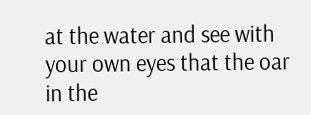at the water and see with your own eyes that the oar in the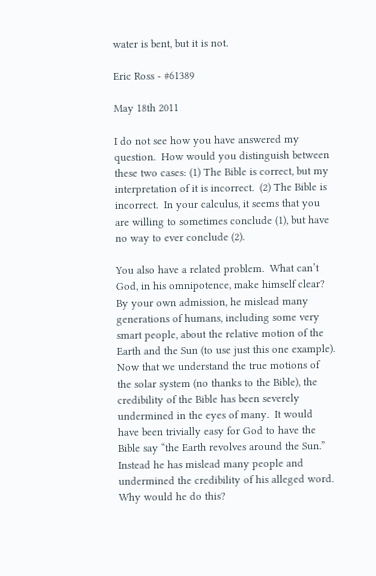water is bent, but it is not.

Eric Ross - #61389

May 18th 2011

I do not see how you have answered my question.  How would you distinguish between these two cases: (1) The Bible is correct, but my interpretation of it is incorrect.  (2) The Bible is incorrect.  In your calculus, it seems that you are willing to sometimes conclude (1), but have no way to ever conclude (2).

You also have a related problem.  What can’t God, in his omnipotence, make himself clear?  By your own admission, he mislead many generations of humans, including some very smart people, about the relative motion of the Earth and the Sun (to use just this one example).  Now that we understand the true motions of the solar system (no thanks to the Bible), the credibility of the Bible has been severely undermined in the eyes of many.  It would have been trivially easy for God to have the Bible say “the Earth revolves around the Sun.”  Instead he has mislead many people and undermined the credibility of his alleged word.  Why would he do this?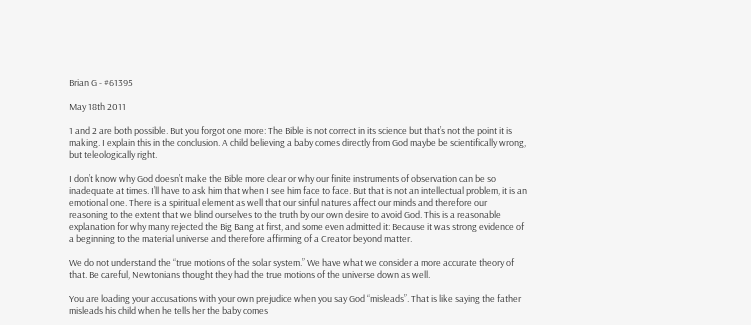Brian G - #61395

May 18th 2011

1 and 2 are both possible. But you forgot one more: The Bible is not correct in its science but that’s not the point it is making. I explain this in the conclusion. A child believing a baby comes directly from God maybe be scientifically wrong, but teleologically right.

I don’t know why God doesn’t make the Bible more clear or why our finite instruments of observation can be so inadequate at times. I’ll have to ask him that when I see him face to face. But that is not an intellectual problem, it is an emotional one. There is a spiritual element as well that our sinful natures affect our minds and therefore our reasoning to the extent that we blind ourselves to the truth by our own desire to avoid God. This is a reasonable explanation for why many rejected the Big Bang at first, and some even admitted it: Because it was strong evidence of a beginning to the material universe and therefore affirming of a Creator beyond matter.

We do not understand the “true motions of the solar system.” We have what we consider a more accurate theory of that. Be careful, Newtonians thought they had the true motions of the universe down as well.

You are loading your accusations with your own prejudice when you say God “misleads”. That is like saying the father misleads his child when he tells her the baby comes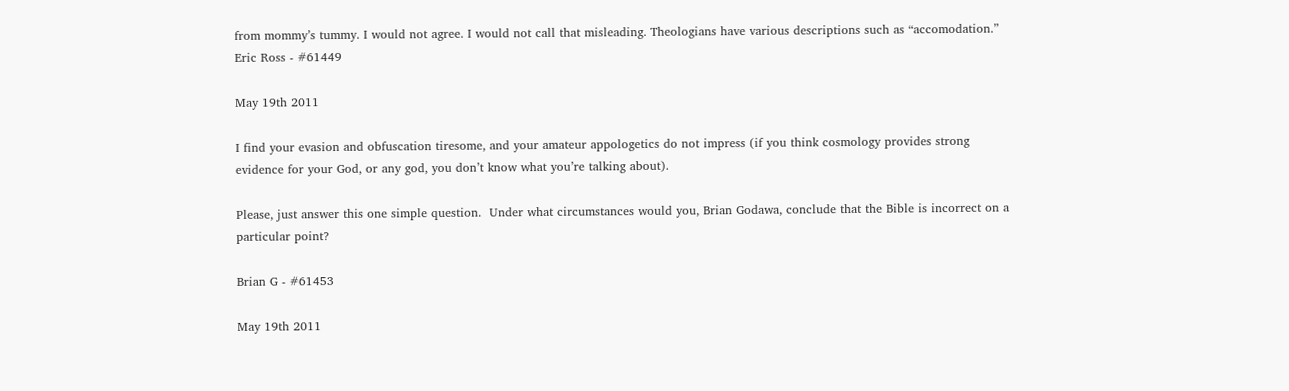from mommy’s tummy. I would not agree. I would not call that misleading. Theologians have various descriptions such as “accomodation.”
Eric Ross - #61449

May 19th 2011

I find your evasion and obfuscation tiresome, and your amateur appologetics do not impress (if you think cosmology provides strong evidence for your God, or any god, you don’t know what you’re talking about).

Please, just answer this one simple question.  Under what circumstances would you, Brian Godawa, conclude that the Bible is incorrect on a particular point?

Brian G - #61453

May 19th 2011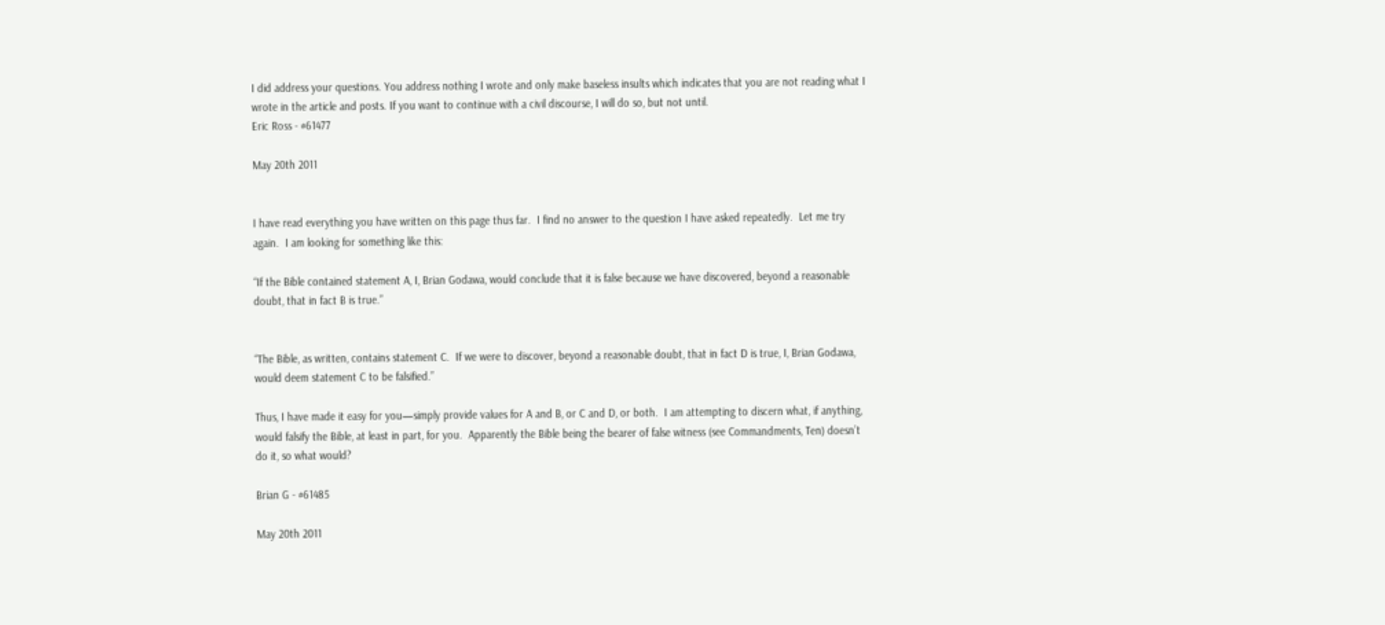I did address your questions. You address nothing I wrote and only make baseless insults which indicates that you are not reading what I wrote in the article and posts. If you want to continue with a civil discourse, I will do so, but not until.
Eric Ross - #61477

May 20th 2011


I have read everything you have written on this page thus far.  I find no answer to the question I have asked repeatedly.  Let me try again.  I am looking for something like this:

“If the Bible contained statement A, I, Brian Godawa, would conclude that it is false because we have discovered, beyond a reasonable doubt, that in fact B is true.”


“The Bible, as written, contains statement C.  If we were to discover, beyond a reasonable doubt, that in fact D is true, I, Brian Godawa, would deem statement C to be falsified.”

Thus, I have made it easy for you—simply provide values for A and B, or C and D, or both.  I am attempting to discern what, if anything, would falsify the Bible, at least in part, for you.  Apparently the Bible being the bearer of false witness (see Commandments, Ten) doesn’t do it, so what would?

Brian G - #61485

May 20th 2011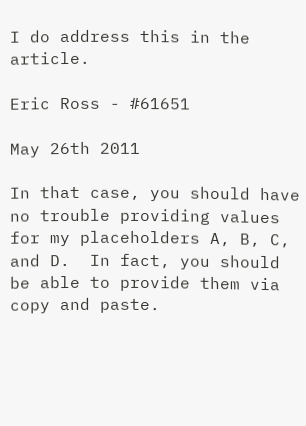I do address this in the article.

Eric Ross - #61651

May 26th 2011

In that case, you should have no trouble providing values for my placeholders A, B, C, and D.  In fact, you should be able to provide them via copy and paste.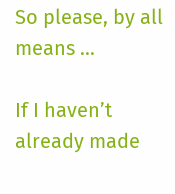So please, by all means ...

If I haven’t already made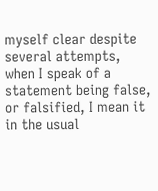myself clear despite several attempts, when I speak of a statement being false, or falsified, I mean it in the usual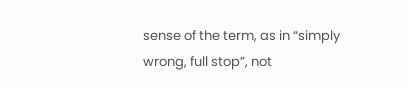sense of the term, as in “simply wrong, full stop”, not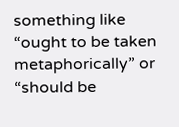something like “ought to be taken metaphorically” or “should be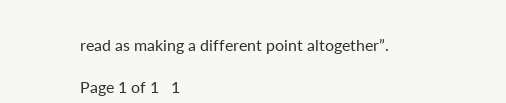read as making a different point altogether”.

Page 1 of 1   1